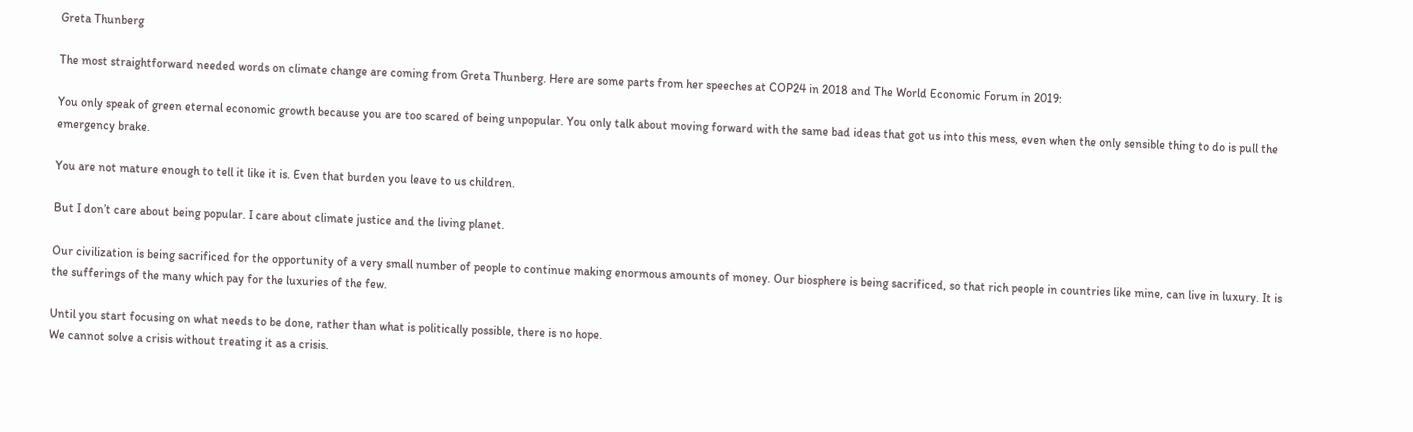Greta Thunberg

The most straightforward needed words on climate change are coming from Greta Thunberg. Here are some parts from her speeches at COP24 in 2018 and The World Economic Forum in 2019:

You only speak of green eternal economic growth because you are too scared of being unpopular. You only talk about moving forward with the same bad ideas that got us into this mess, even when the only sensible thing to do is pull the emergency brake.

You are not mature enough to tell it like it is. Even that burden you leave to us children.

But I don’t care about being popular. I care about climate justice and the living planet.

Our civilization is being sacrificed for the opportunity of a very small number of people to continue making enormous amounts of money. Our biosphere is being sacrificed, so that rich people in countries like mine, can live in luxury. It is the sufferings of the many which pay for the luxuries of the few.

Until you start focusing on what needs to be done, rather than what is politically possible, there is no hope.
We cannot solve a crisis without treating it as a crisis.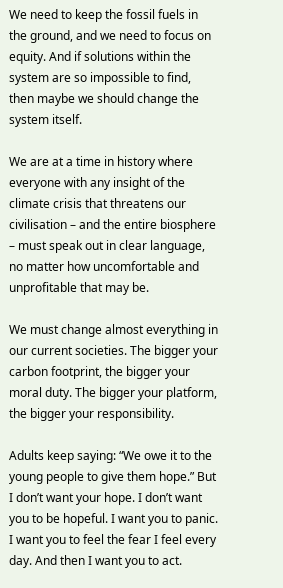We need to keep the fossil fuels in the ground, and we need to focus on equity. And if solutions within the system are so impossible to find, then maybe we should change the system itself.

We are at a time in history where everyone with any insight of the climate crisis that threatens our civilisation – and the entire biosphere – must speak out in clear language, no matter how uncomfortable and unprofitable that may be.

We must change almost everything in our current societies. The bigger your carbon footprint, the bigger your moral duty. The bigger your platform, the bigger your responsibility.

Adults keep saying: “We owe it to the young people to give them hope.” But I don’t want your hope. I don’t want you to be hopeful. I want you to panic. I want you to feel the fear I feel every day. And then I want you to act.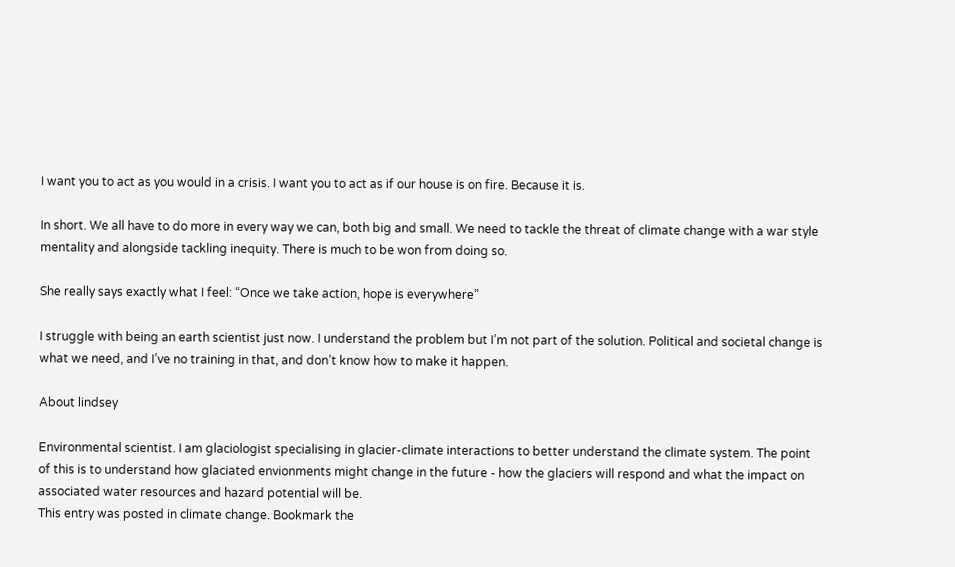I want you to act as you would in a crisis. I want you to act as if our house is on fire. Because it is.

In short. We all have to do more in every way we can, both big and small. We need to tackle the threat of climate change with a war style mentality and alongside tackling inequity. There is much to be won from doing so.

She really says exactly what I feel: “Once we take action, hope is everywhere”

I struggle with being an earth scientist just now. I understand the problem but I’m not part of the solution. Political and societal change is what we need, and I’ve no training in that, and don’t know how to make it happen.

About lindsey

Environmental scientist. I am glaciologist specialising in glacier-climate interactions to better understand the climate system. The point of this is to understand how glaciated envionments might change in the future - how the glaciers will respond and what the impact on associated water resources and hazard potential will be.
This entry was posted in climate change. Bookmark the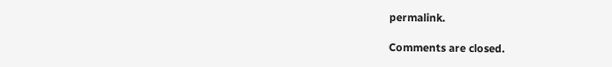permalink.

Comments are closed.